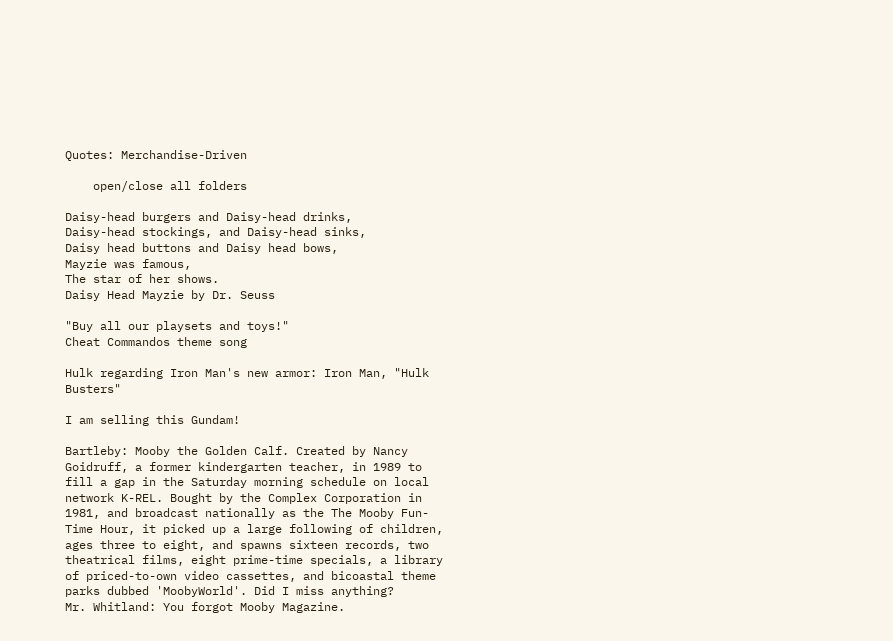Quotes: Merchandise-Driven

    open/close all folders

Daisy-head burgers and Daisy-head drinks,
Daisy-head stockings, and Daisy-head sinks,
Daisy head buttons and Daisy head bows,
Mayzie was famous,
The star of her shows.
Daisy Head Mayzie by Dr. Seuss

"Buy all our playsets and toys!"
Cheat Commandos theme song

Hulk regarding Iron Man's new armor: Iron Man, "Hulk Busters"

I am selling this Gundam!

Bartleby: Mooby the Golden Calf. Created by Nancy Goidruff, a former kindergarten teacher, in 1989 to fill a gap in the Saturday morning schedule on local network K-REL. Bought by the Complex Corporation in 1981, and broadcast nationally as the The Mooby Fun-Time Hour, it picked up a large following of children, ages three to eight, and spawns sixteen records, two theatrical films, eight prime-time specials, a library of priced-to-own video cassettes, and bicoastal theme parks dubbed 'MoobyWorld'. Did I miss anything?
Mr. Whitland: You forgot Mooby Magazine.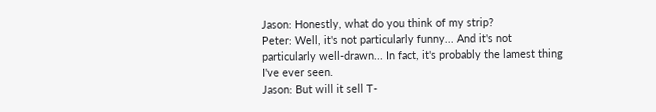Jason: Honestly, what do you think of my strip?
Peter: Well, it's not particularly funny... And it's not particularly well-drawn... In fact, it's probably the lamest thing I've ever seen.
Jason: But will it sell T-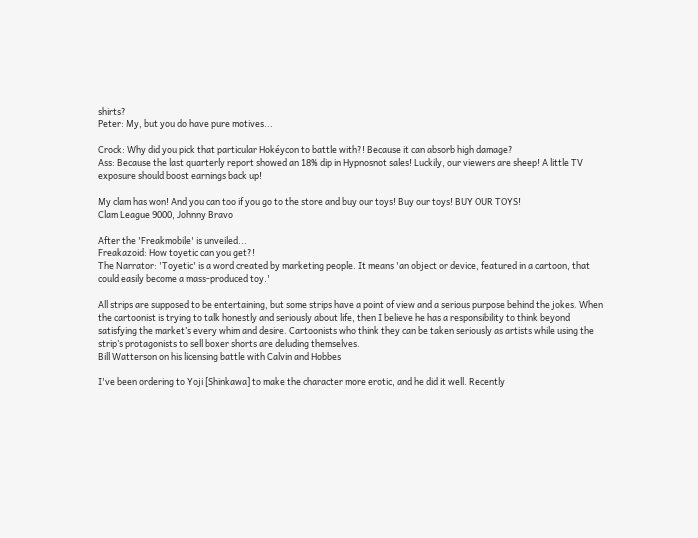shirts?
Peter: My, but you do have pure motives...

Crock: Why did you pick that particular Hokéycon to battle with?! Because it can absorb high damage?
Ass: Because the last quarterly report showed an 18% dip in Hypnosnot sales! Luckily, our viewers are sheep! A little TV exposure should boost earnings back up!

My clam has won! And you can too if you go to the store and buy our toys! Buy our toys! BUY OUR TOYS!
Clam League 9000, Johnny Bravo

After the 'Freakmobile' is unveiled...
Freakazoid: How toyetic can you get?!
The Narrator: 'Toyetic' is a word created by marketing people. It means 'an object or device, featured in a cartoon, that could easily become a mass-produced toy.'

All strips are supposed to be entertaining, but some strips have a point of view and a serious purpose behind the jokes. When the cartoonist is trying to talk honestly and seriously about life, then I believe he has a responsibility to think beyond satisfying the market’s every whim and desire. Cartoonists who think they can be taken seriously as artists while using the strip’s protagonists to sell boxer shorts are deluding themselves.
Bill Watterson on his licensing battle with Calvin and Hobbes

I've been ordering to Yoji [Shinkawa] to make the character more erotic, and he did it well. Recently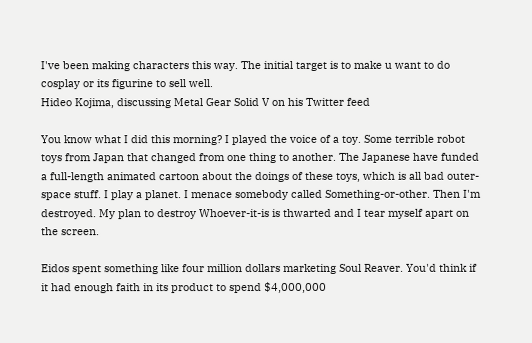I've been making characters this way. The initial target is to make u want to do cosplay or its figurine to sell well.
Hideo Kojima, discussing Metal Gear Solid V on his Twitter feed

You know what I did this morning? I played the voice of a toy. Some terrible robot toys from Japan that changed from one thing to another. The Japanese have funded a full-length animated cartoon about the doings of these toys, which is all bad outer-space stuff. I play a planet. I menace somebody called Something-or-other. Then I'm destroyed. My plan to destroy Whoever-it-is is thwarted and I tear myself apart on the screen.

Eidos spent something like four million dollars marketing Soul Reaver. You'd think if it had enough faith in its product to spend $4,000,000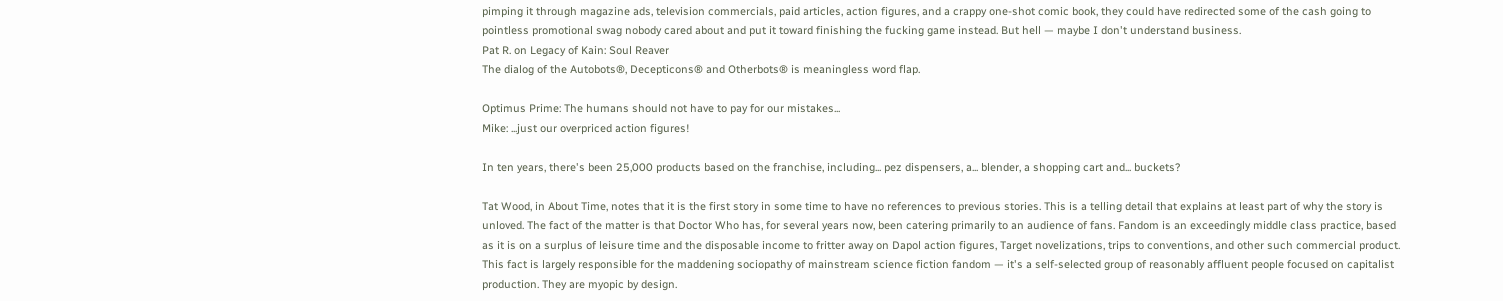pimping it through magazine ads, television commercials, paid articles, action figures, and a crappy one-shot comic book, they could have redirected some of the cash going to pointless promotional swag nobody cared about and put it toward finishing the fucking game instead. But hell — maybe I don't understand business.
Pat R. on Legacy of Kain: Soul Reaver
The dialog of the Autobots®, Decepticons® and Otherbots® is meaningless word flap.

Optimus Prime: The humans should not have to pay for our mistakes...
Mike: ...just our overpriced action figures!

In ten years, there's been 25,000 products based on the franchise, including... pez dispensers, a... blender, a shopping cart and... buckets?

Tat Wood, in About Time, notes that it is the first story in some time to have no references to previous stories. This is a telling detail that explains at least part of why the story is unloved. The fact of the matter is that Doctor Who has, for several years now, been catering primarily to an audience of fans. Fandom is an exceedingly middle class practice, based as it is on a surplus of leisure time and the disposable income to fritter away on Dapol action figures, Target novelizations, trips to conventions, and other such commercial product. This fact is largely responsible for the maddening sociopathy of mainstream science fiction fandom — it's a self-selected group of reasonably affluent people focused on capitalist production. They are myopic by design.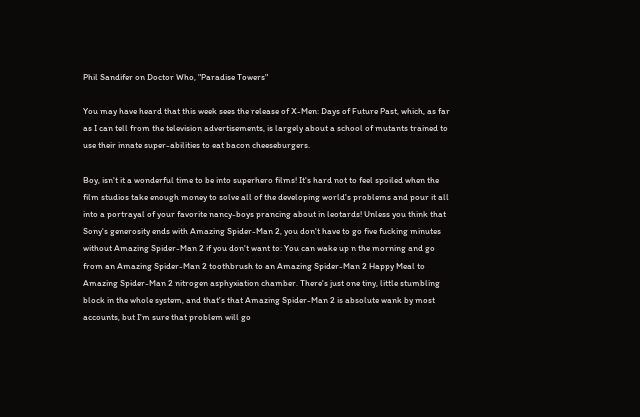Phil Sandifer on Doctor Who, "Paradise Towers"

You may have heard that this week sees the release of X-Men: Days of Future Past, which, as far as I can tell from the television advertisements, is largely about a school of mutants trained to use their innate super-abilities to eat bacon cheeseburgers.

Boy, isn't it a wonderful time to be into superhero films! It's hard not to feel spoiled when the film studios take enough money to solve all of the developing world's problems and pour it all into a portrayal of your favorite nancy-boys prancing about in leotards! Unless you think that Sony's generosity ends with Amazing Spider-Man 2, you don't have to go five fucking minutes without Amazing Spider-Man 2 if you don't want to: You can wake up n the morning and go from an Amazing Spider-Man 2 toothbrush to an Amazing Spider-Man 2 Happy Meal to Amazing Spider-Man 2 nitrogen asphyxiation chamber. There's just one tiny, little stumbling block in the whole system, and that's that Amazing Spider-Man 2 is absolute wank by most accounts, but I'm sure that problem will go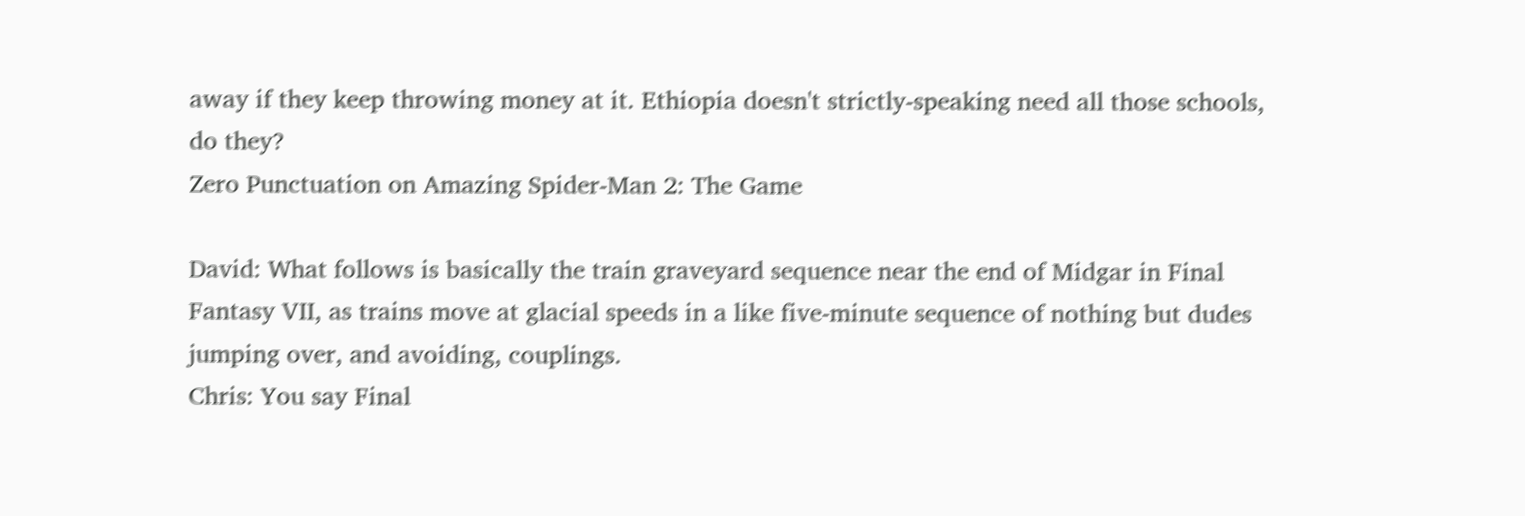away if they keep throwing money at it. Ethiopia doesn't strictly-speaking need all those schools, do they?
Zero Punctuation on Amazing Spider-Man 2: The Game

David: What follows is basically the train graveyard sequence near the end of Midgar in Final Fantasy VII, as trains move at glacial speeds in a like five-minute sequence of nothing but dudes jumping over, and avoiding, couplings.
Chris: You say Final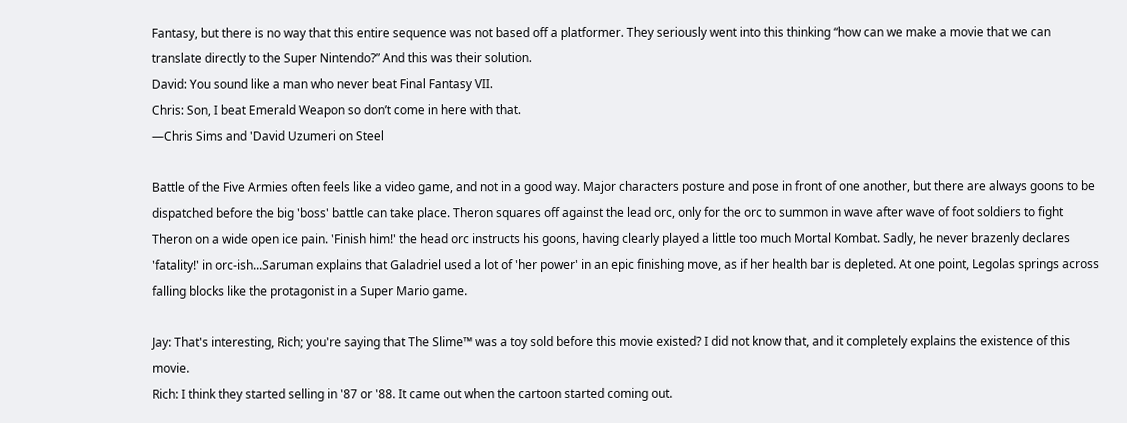Fantasy, but there is no way that this entire sequence was not based off a platformer. They seriously went into this thinking “how can we make a movie that we can translate directly to the Super Nintendo?” And this was their solution.
David: You sound like a man who never beat Final Fantasy VII.
Chris: Son, I beat Emerald Weapon so don’t come in here with that.
—Chris Sims and 'David Uzumeri on Steel

Battle of the Five Armies often feels like a video game, and not in a good way. Major characters posture and pose in front of one another, but there are always goons to be dispatched before the big 'boss' battle can take place. Theron squares off against the lead orc, only for the orc to summon in wave after wave of foot soldiers to fight Theron on a wide open ice pain. 'Finish him!' the head orc instructs his goons, having clearly played a little too much Mortal Kombat. Sadly, he never brazenly declares 'fatality!' in orc-ish...Saruman explains that Galadriel used a lot of 'her power' in an epic finishing move, as if her health bar is depleted. At one point, Legolas springs across falling blocks like the protagonist in a Super Mario game.

Jay: That's interesting, Rich; you're saying that The Slime™ was a toy sold before this movie existed? I did not know that, and it completely explains the existence of this movie.
Rich: I think they started selling in '87 or '88. It came out when the cartoon started coming out.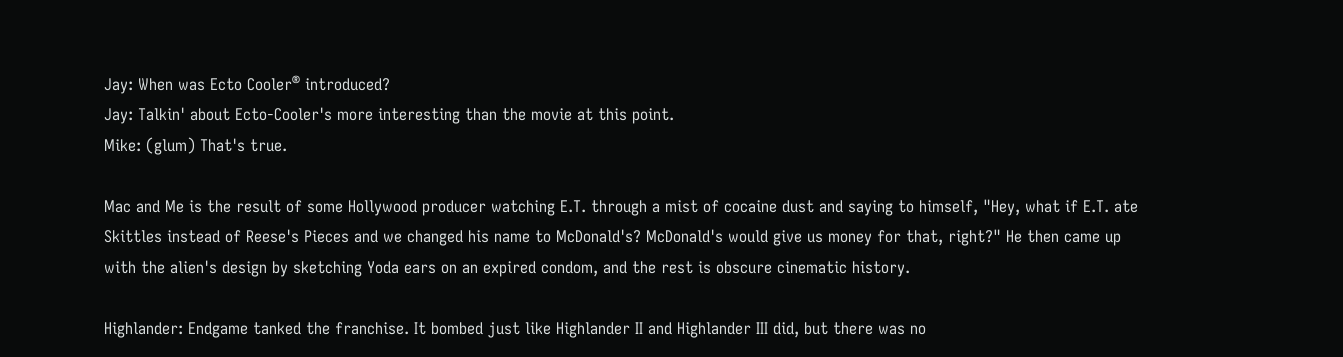Jay: When was Ecto Cooler® introduced?
Jay: Talkin' about Ecto-Cooler's more interesting than the movie at this point.
Mike: (glum) That's true.

Mac and Me is the result of some Hollywood producer watching E.T. through a mist of cocaine dust and saying to himself, "Hey, what if E.T. ate Skittles instead of Reese's Pieces and we changed his name to McDonald's? McDonald's would give us money for that, right?" He then came up with the alien's design by sketching Yoda ears on an expired condom, and the rest is obscure cinematic history.

Highlander: Endgame tanked the franchise. It bombed just like Highlander II and Highlander III did, but there was no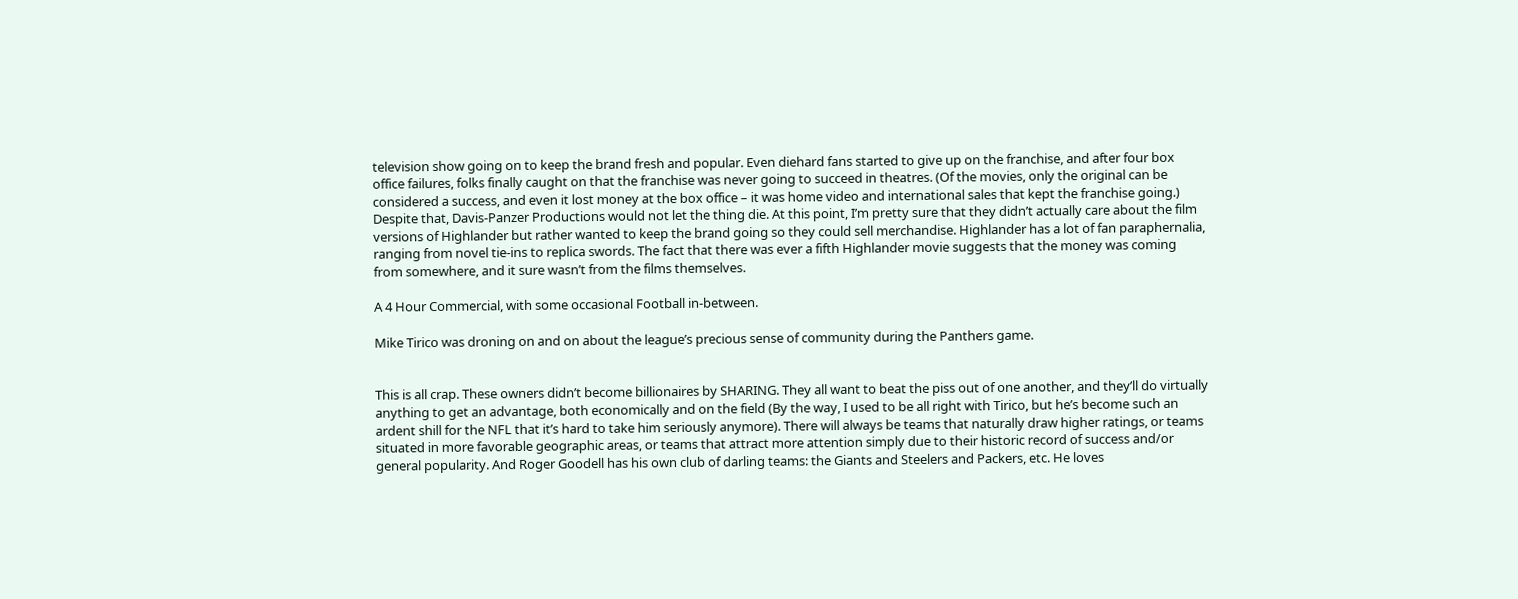television show going on to keep the brand fresh and popular. Even diehard fans started to give up on the franchise, and after four box office failures, folks finally caught on that the franchise was never going to succeed in theatres. (Of the movies, only the original can be considered a success, and even it lost money at the box office – it was home video and international sales that kept the franchise going.) Despite that, Davis-Panzer Productions would not let the thing die. At this point, I’m pretty sure that they didn’t actually care about the film versions of Highlander but rather wanted to keep the brand going so they could sell merchandise. Highlander has a lot of fan paraphernalia, ranging from novel tie-ins to replica swords. The fact that there was ever a fifth Highlander movie suggests that the money was coming from somewhere, and it sure wasn’t from the films themselves.

A 4 Hour Commercial, with some occasional Football in-between.

Mike Tirico was droning on and on about the league’s precious sense of community during the Panthers game.


This is all crap. These owners didn’t become billionaires by SHARING. They all want to beat the piss out of one another, and they’ll do virtually anything to get an advantage, both economically and on the field (By the way, I used to be all right with Tirico, but he’s become such an ardent shill for the NFL that it’s hard to take him seriously anymore). There will always be teams that naturally draw higher ratings, or teams situated in more favorable geographic areas, or teams that attract more attention simply due to their historic record of success and/or general popularity. And Roger Goodell has his own club of darling teams: the Giants and Steelers and Packers, etc. He loves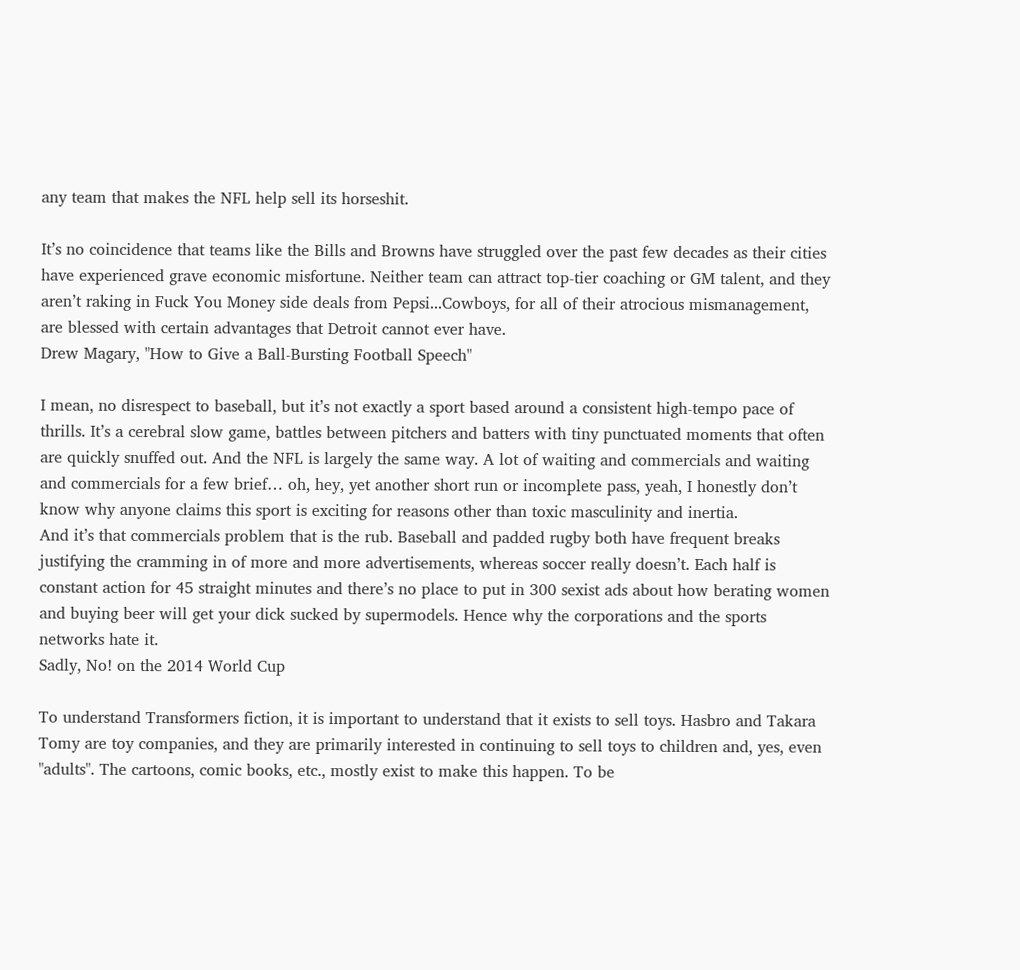any team that makes the NFL help sell its horseshit.

It’s no coincidence that teams like the Bills and Browns have struggled over the past few decades as their cities have experienced grave economic misfortune. Neither team can attract top-tier coaching or GM talent, and they aren’t raking in Fuck You Money side deals from Pepsi...Cowboys, for all of their atrocious mismanagement, are blessed with certain advantages that Detroit cannot ever have.
Drew Magary, "How to Give a Ball-Bursting Football Speech"

I mean, no disrespect to baseball, but it’s not exactly a sport based around a consistent high-tempo pace of thrills. It’s a cerebral slow game, battles between pitchers and batters with tiny punctuated moments that often are quickly snuffed out. And the NFL is largely the same way. A lot of waiting and commercials and waiting and commercials for a few brief… oh, hey, yet another short run or incomplete pass, yeah, I honestly don’t know why anyone claims this sport is exciting for reasons other than toxic masculinity and inertia.
And it’s that commercials problem that is the rub. Baseball and padded rugby both have frequent breaks justifying the cramming in of more and more advertisements, whereas soccer really doesn’t. Each half is constant action for 45 straight minutes and there’s no place to put in 300 sexist ads about how berating women and buying beer will get your dick sucked by supermodels. Hence why the corporations and the sports networks hate it.
Sadly, No! on the 2014 World Cup

To understand Transformers fiction, it is important to understand that it exists to sell toys. Hasbro and Takara Tomy are toy companies, and they are primarily interested in continuing to sell toys to children and, yes, even "adults". The cartoons, comic books, etc., mostly exist to make this happen. To be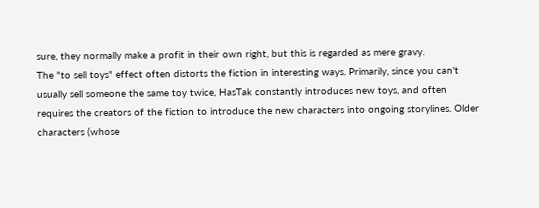sure, they normally make a profit in their own right, but this is regarded as mere gravy.
The "to sell toys" effect often distorts the fiction in interesting ways. Primarily, since you can't usually sell someone the same toy twice, HasTak constantly introduces new toys, and often requires the creators of the fiction to introduce the new characters into ongoing storylines. Older characters (whose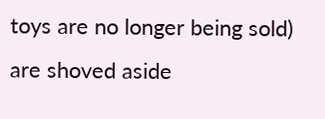toys are no longer being sold) are shoved aside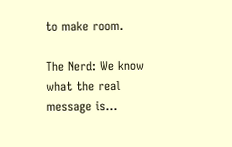to make room.

The Nerd: We know what the real message is...